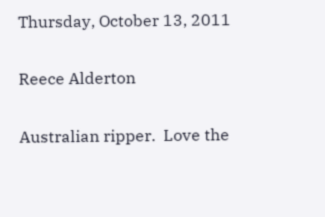Thursday, October 13, 2011

Reece Alderton

Australian ripper.  Love the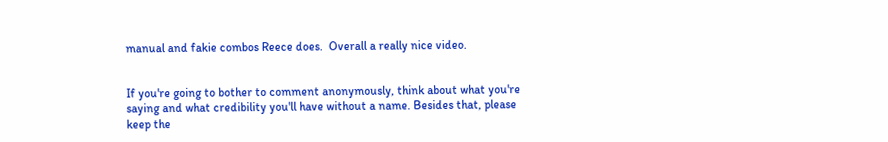manual and fakie combos Reece does.  Overall a really nice video.


If you're going to bother to comment anonymously, think about what you're saying and what credibility you'll have without a name. Besides that, please keep the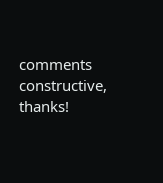comments constructive, thanks!